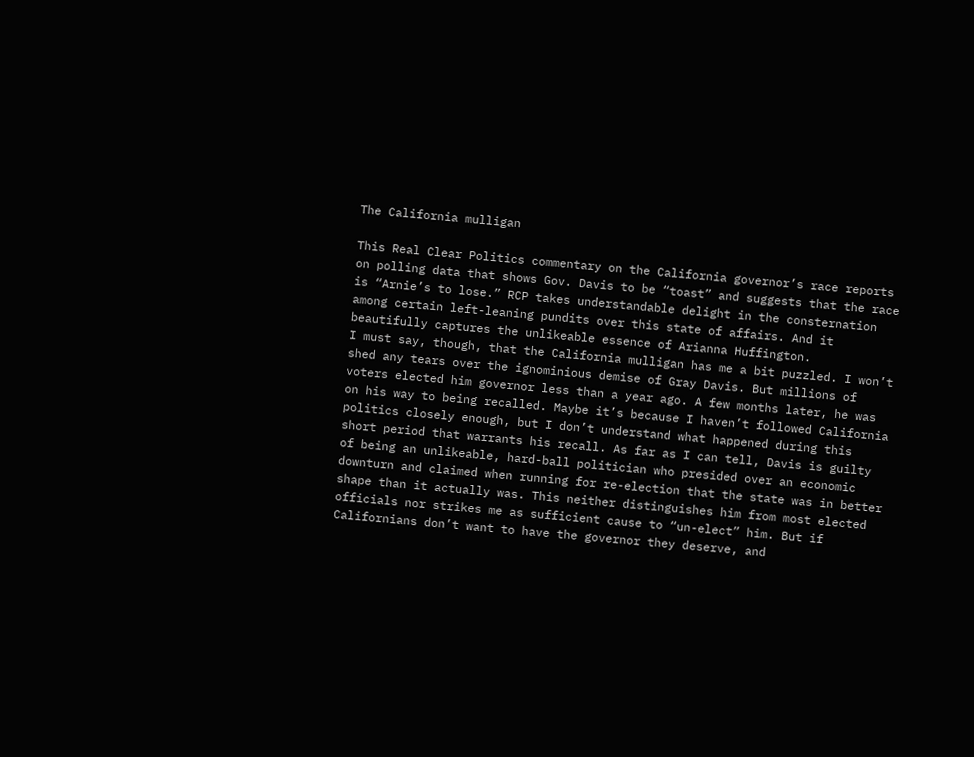The California mulligan

This Real Clear Politics commentary on the California governor’s race reports on polling data that shows Gov. Davis to be “toast” and suggests that the race is “Arnie’s to lose.” RCP takes understandable delight in the consternation among certain left-leaning pundits over this state of affairs. And it beautifully captures the unlikeable essence of Arianna Huffington.
I must say, though, that the California mulligan has me a bit puzzled. I won’t shed any tears over the ignominious demise of Gray Davis. But millions of voters elected him governor less than a year ago. A few months later, he was on his way to being recalled. Maybe it’s because I haven’t followed California politics closely enough, but I don’t understand what happened during this short period that warrants his recall. As far as I can tell, Davis is guilty of being an unlikeable, hard-ball politician who presided over an economic downturn and claimed when running for re-election that the state was in better shape than it actually was. This neither distinguishes him from most elected officials nor strikes me as sufficient cause to “un-elect” him. But if Californians don’t want to have the governor they deserve, and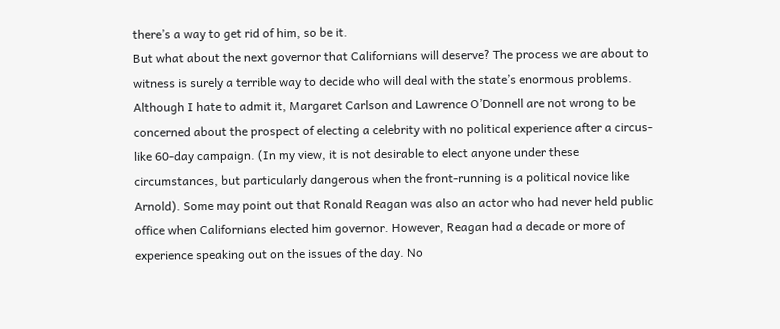there’s a way to get rid of him, so be it.
But what about the next governor that Californians will deserve? The process we are about to witness is surely a terrible way to decide who will deal with the state’s enormous problems. Although I hate to admit it, Margaret Carlson and Lawrence O’Donnell are not wrong to be concerned about the prospect of electing a celebrity with no political experience after a circus-like 60-day campaign. (In my view, it is not desirable to elect anyone under these circumstances, but particularly dangerous when the front-running is a political novice like Arnold). Some may point out that Ronald Reagan was also an actor who had never held public office when Californians elected him governor. However, Reagan had a decade or more of experience speaking out on the issues of the day. No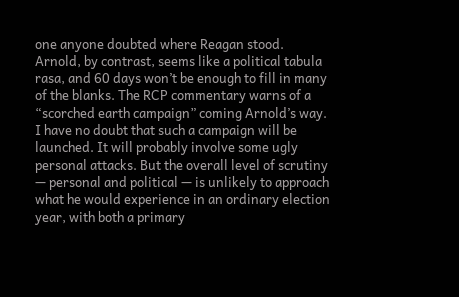one anyone doubted where Reagan stood. Arnold, by contrast, seems like a political tabula rasa, and 60 days won’t be enough to fill in many of the blanks. The RCP commentary warns of a “scorched earth campaign” coming Arnold’s way. I have no doubt that such a campaign will be launched. It will probably involve some ugly personal attacks. But the overall level of scrutiny — personal and political — is unlikely to approach what he would experience in an ordinary election year, with both a primary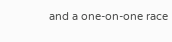and a one-on-one race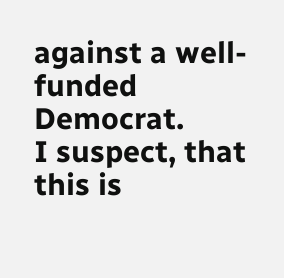against a well-funded Democrat.
I suspect, that this is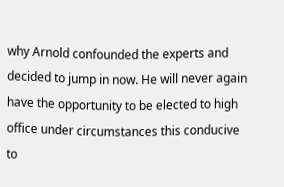why Arnold confounded the experts and decided to jump in now. He will never again have the opportunity to be elected to high office under circumstances this conducive to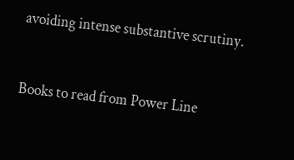avoiding intense substantive scrutiny.


Books to read from Power Line